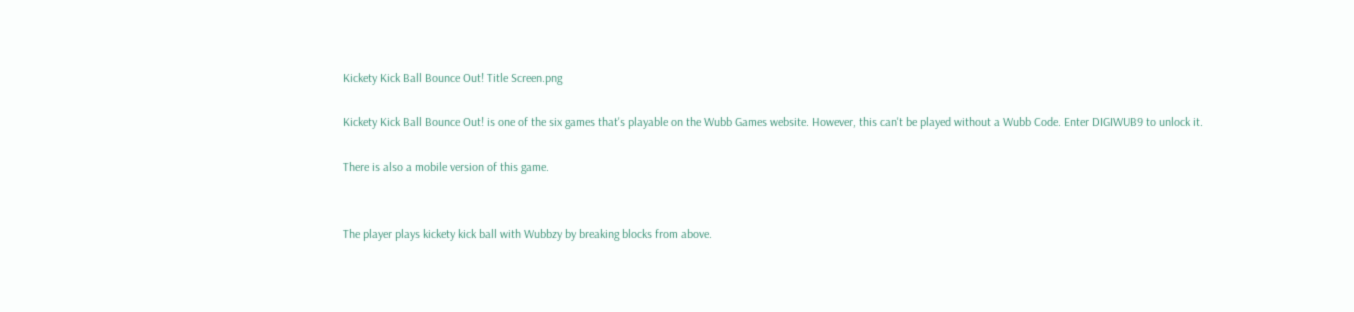Kickety Kick Ball Bounce Out! Title Screen.png

Kickety Kick Ball Bounce Out! is one of the six games that's playable on the Wubb Games website. However, this can't be played without a Wubb Code. Enter DIGIWUB9 to unlock it.

There is also a mobile version of this game.


The player plays kickety kick ball with Wubbzy by breaking blocks from above.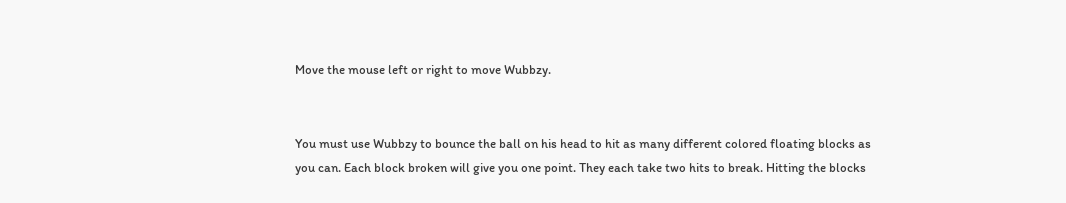Move the mouse left or right to move Wubbzy.


You must use Wubbzy to bounce the ball on his head to hit as many different colored floating blocks as you can. Each block broken will give you one point. They each take two hits to break. Hitting the blocks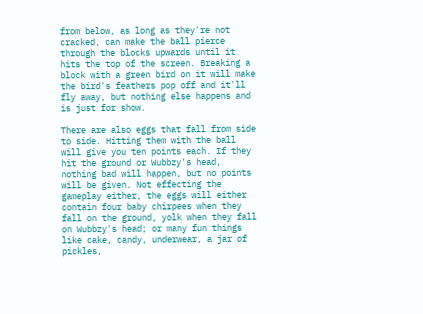from below, as long as they're not cracked, can make the ball pierce through the blocks upwards until it hits the top of the screen. Breaking a block with a green bird on it will make the bird's feathers pop off and it'll fly away, but nothing else happens and is just for show.

There are also eggs that fall from side to side. Hitting them with the ball will give you ten points each. If they hit the ground or Wubbzy's head, nothing bad will happen, but no points will be given. Not effecting the gameplay either, the eggs will either contain four baby chirpees when they fall on the ground, yolk when they fall on Wubbzy's head; or many fun things like cake, candy, underwear, a jar of pickles,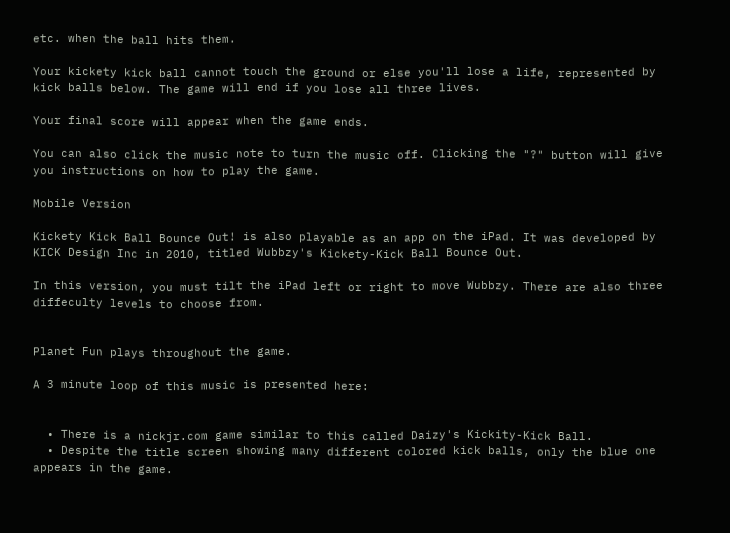etc. when the ball hits them.

Your kickety kick ball cannot touch the ground or else you'll lose a life, represented by kick balls below. The game will end if you lose all three lives.

Your final score will appear when the game ends.

You can also click the music note to turn the music off. Clicking the "?" button will give you instructions on how to play the game.

Mobile Version

Kickety Kick Ball Bounce Out! is also playable as an app on the iPad. It was developed by KICK Design Inc in 2010, titled Wubbzy's Kickety-Kick Ball Bounce Out.

In this version, you must tilt the iPad left or right to move Wubbzy. There are also three diffeculty levels to choose from.


Planet Fun plays throughout the game.

A 3 minute loop of this music is presented here:


  • There is a nickjr.com game similar to this called Daizy's Kickity-Kick Ball.
  • Despite the title screen showing many different colored kick balls, only the blue one appears in the game.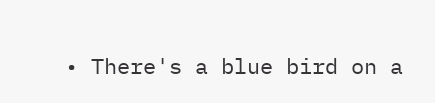• There's a blue bird on a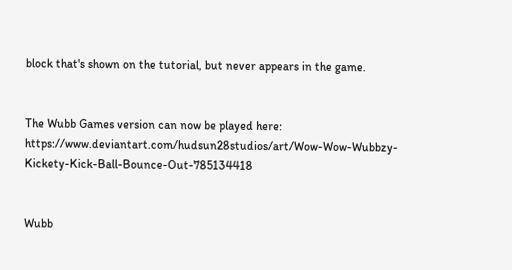block that's shown on the tutorial, but never appears in the game.


The Wubb Games version can now be played here: https://www.deviantart.com/hudsun28studios/art/Wow-Wow-Wubbzy-Kickety-Kick-Ball-Bounce-Out-785134418


Wubb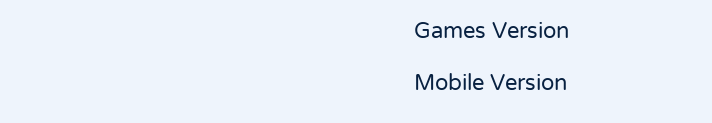Games Version

Mobile Version